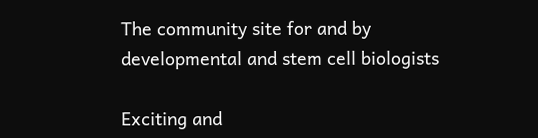The community site for and by
developmental and stem cell biologists

Exciting and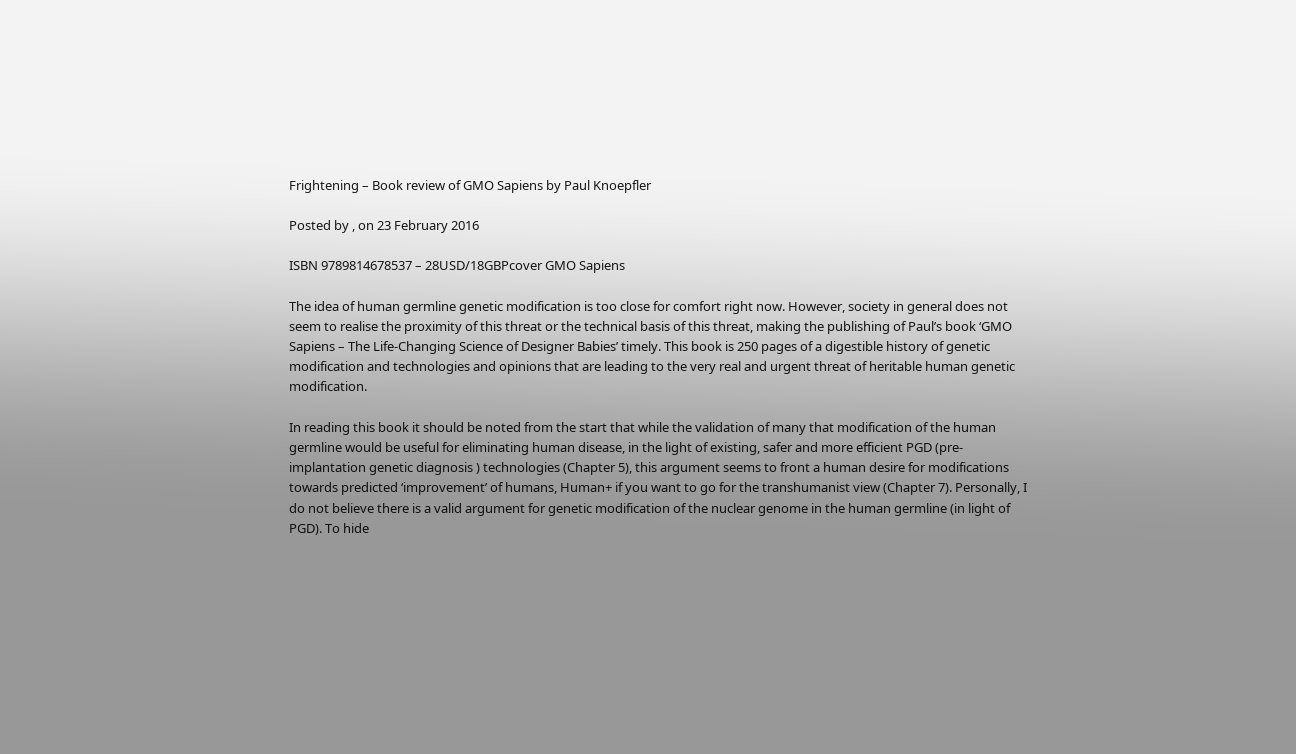Frightening – Book review of GMO Sapiens by Paul Knoepfler

Posted by , on 23 February 2016

ISBN 9789814678537 – 28USD/18GBPcover GMO Sapiens

The idea of human germline genetic modification is too close for comfort right now. However, society in general does not seem to realise the proximity of this threat or the technical basis of this threat, making the publishing of Paul’s book ‘GMO Sapiens – The Life-Changing Science of Designer Babies’ timely. This book is 250 pages of a digestible history of genetic modification and technologies and opinions that are leading to the very real and urgent threat of heritable human genetic modification.

In reading this book it should be noted from the start that while the validation of many that modification of the human germline would be useful for eliminating human disease, in the light of existing, safer and more efficient PGD (pre-implantation genetic diagnosis ) technologies (Chapter 5), this argument seems to front a human desire for modifications towards predicted ‘improvement’ of humans, Human+ if you want to go for the transhumanist view (Chapter 7). Personally, I do not believe there is a valid argument for genetic modification of the nuclear genome in the human germline (in light of PGD). To hide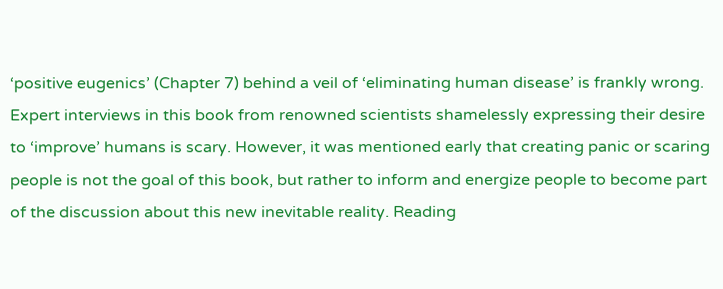‘positive eugenics’ (Chapter 7) behind a veil of ‘eliminating human disease’ is frankly wrong. Expert interviews in this book from renowned scientists shamelessly expressing their desire to ‘improve’ humans is scary. However, it was mentioned early that creating panic or scaring people is not the goal of this book, but rather to inform and energize people to become part of the discussion about this new inevitable reality. Reading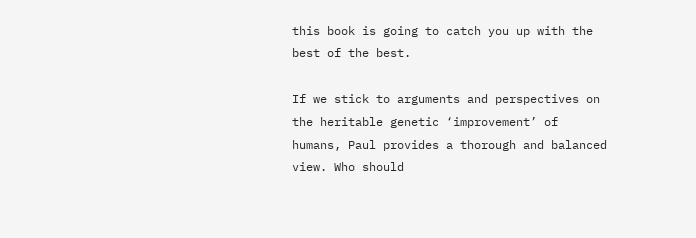this book is going to catch you up with the best of the best.

If we stick to arguments and perspectives on the heritable genetic ‘improvement’ of humans, Paul provides a thorough and balanced view. Who should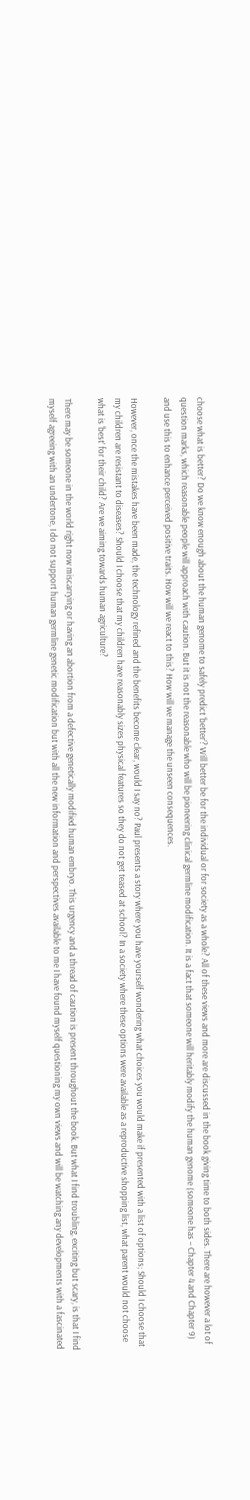choose what is better? Do we know enough about the human genome to safely predict ‘better’? Will better be for the individual or for society as a whole? All of these views and more are discussed in the book giving time to both sides. There are however a lot of question marks, which reasonable people will approach with caution. But it is not the reasonable who will be pioneering clinical germline modification. It is a fact that someone will heritably modify the human genome (someone has – Chapter 4 and Chapter 9) and use this to enhance perceived positive traits. How will we react to this? How will we manage the unseen consequences.

However, once the mistakes have been made, the technology refined and the benefits become clear, would I say no? Paul presents a story where you have yourself wondering what choices you would make if presented with a list of options; Should I choose that my children are resistant to diseases? Should I choose that my children have reasonably sizes physical features so they do not get teased at school? In a society where these options were available as a reproductive shopping list, what parent would not choose what is ‘best’ for their child? Are we aiming towards human agriculture?

There may be someone in the world right now miscarrying or having an abortion from a defective genetically modified human embryo. This urgency and a thread of caution is present throughout the book. But what I find troubling, exciting but scary, is that I find myself agreeing with an undertone, I do not support human germline genetic modification but with all the new information and perspectives available to me I have found myself questioning my own views and will be watching any developments with a fascinated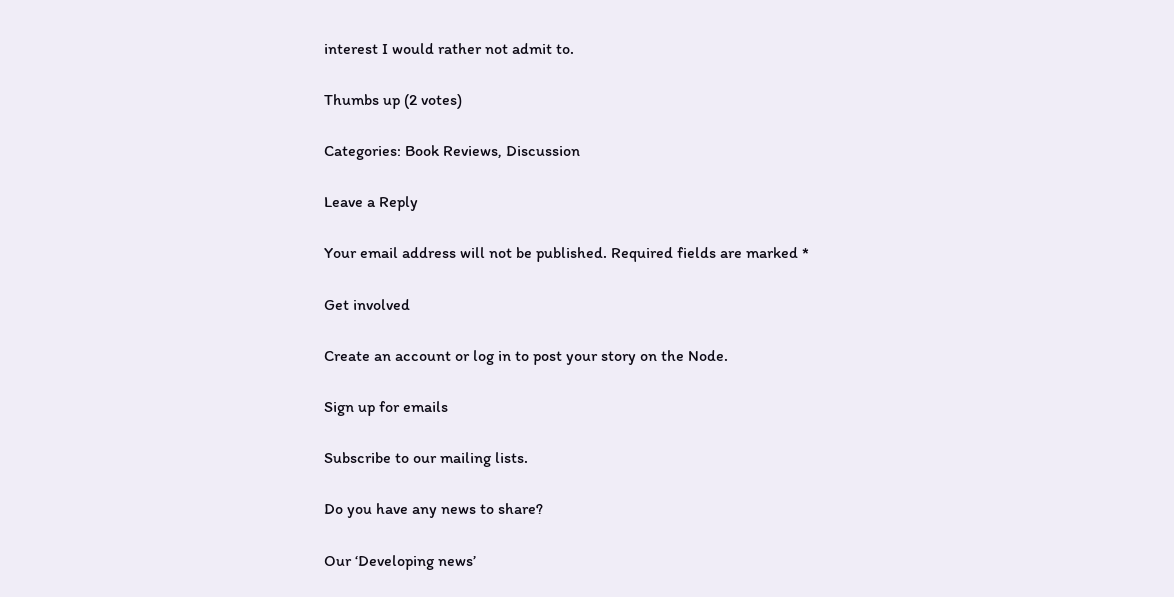interest I would rather not admit to.

Thumbs up (2 votes)

Categories: Book Reviews, Discussion

Leave a Reply

Your email address will not be published. Required fields are marked *

Get involved

Create an account or log in to post your story on the Node.

Sign up for emails

Subscribe to our mailing lists.

Do you have any news to share?

Our ‘Developing news’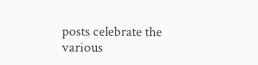posts celebrate the various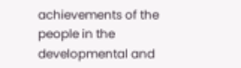achievements of the people in the developmental and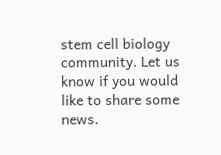stem cell biology community. Let us know if you would like to share some news.